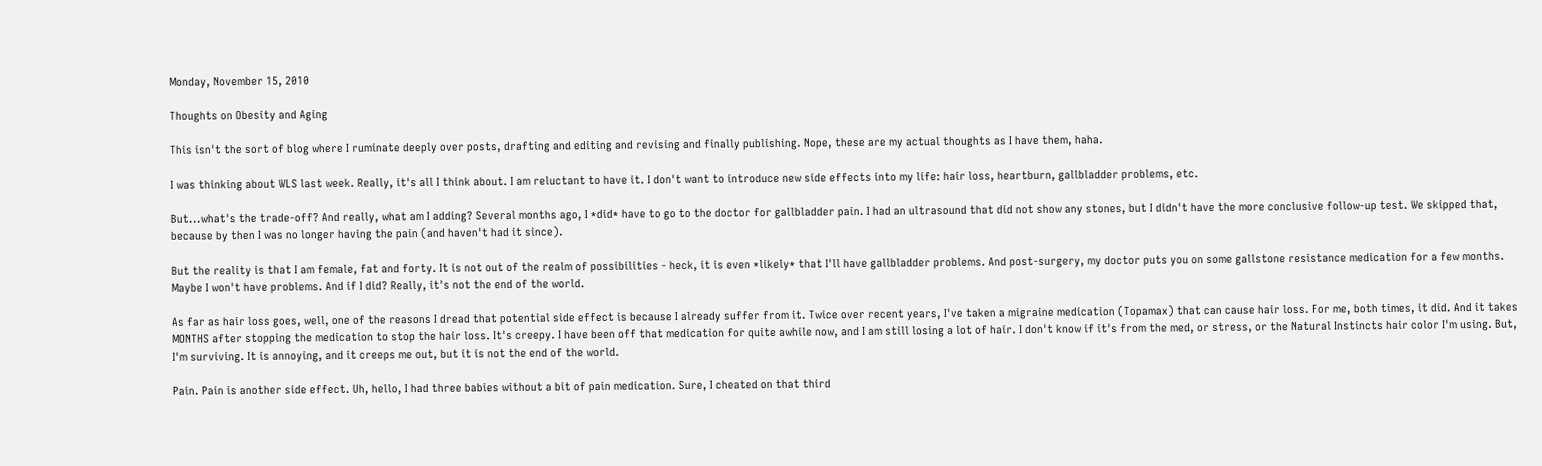Monday, November 15, 2010

Thoughts on Obesity and Aging

This isn't the sort of blog where I ruminate deeply over posts, drafting and editing and revising and finally publishing. Nope, these are my actual thoughts as I have them, haha.

I was thinking about WLS last week. Really, it's all I think about. I am reluctant to have it. I don't want to introduce new side effects into my life: hair loss, heartburn, gallbladder problems, etc.

But...what's the trade-off? And really, what am I adding? Several months ago, I *did* have to go to the doctor for gallbladder pain. I had an ultrasound that did not show any stones, but I didn't have the more conclusive follow-up test. We skipped that, because by then I was no longer having the pain (and haven't had it since).

But the reality is that I am female, fat and forty. It is not out of the realm of possibilities - heck, it is even *likely* that I'll have gallbladder problems. And post-surgery, my doctor puts you on some gallstone resistance medication for a few months. Maybe I won't have problems. And if I did? Really, it's not the end of the world.

As far as hair loss goes, well, one of the reasons I dread that potential side effect is because I already suffer from it. Twice over recent years, I've taken a migraine medication (Topamax) that can cause hair loss. For me, both times, it did. And it takes MONTHS after stopping the medication to stop the hair loss. It's creepy. I have been off that medication for quite awhile now, and I am still losing a lot of hair. I don't know if it's from the med, or stress, or the Natural Instincts hair color I'm using. But, I'm surviving. It is annoying, and it creeps me out, but it is not the end of the world.

Pain. Pain is another side effect. Uh, hello, I had three babies without a bit of pain medication. Sure, I cheated on that third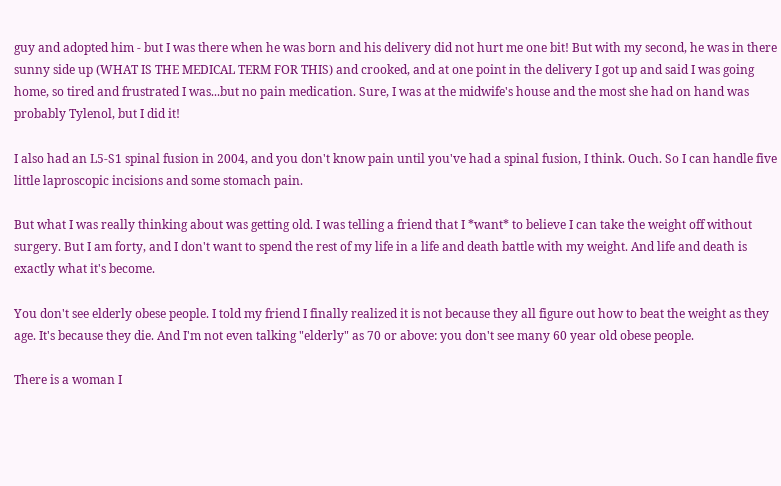guy and adopted him - but I was there when he was born and his delivery did not hurt me one bit! But with my second, he was in there sunny side up (WHAT IS THE MEDICAL TERM FOR THIS) and crooked, and at one point in the delivery I got up and said I was going home, so tired and frustrated I was...but no pain medication. Sure, I was at the midwife's house and the most she had on hand was probably Tylenol, but I did it!

I also had an L5-S1 spinal fusion in 2004, and you don't know pain until you've had a spinal fusion, I think. Ouch. So I can handle five little laproscopic incisions and some stomach pain.

But what I was really thinking about was getting old. I was telling a friend that I *want* to believe I can take the weight off without surgery. But I am forty, and I don't want to spend the rest of my life in a life and death battle with my weight. And life and death is exactly what it's become.

You don't see elderly obese people. I told my friend I finally realized it is not because they all figure out how to beat the weight as they age. It's because they die. And I'm not even talking "elderly" as 70 or above: you don't see many 60 year old obese people.

There is a woman I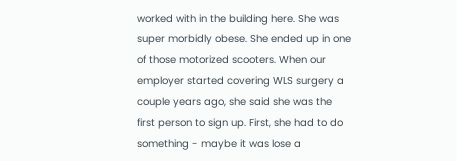worked with in the building here. She was super morbidly obese. She ended up in one of those motorized scooters. When our employer started covering WLS surgery a couple years ago, she said she was the first person to sign up. First, she had to do something - maybe it was lose a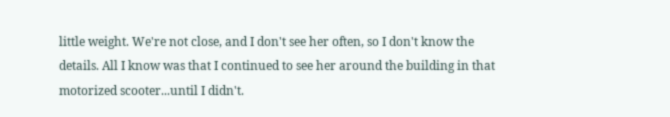little weight. We're not close, and I don't see her often, so I don't know the details. All I know was that I continued to see her around the building in that motorized scooter...until I didn't.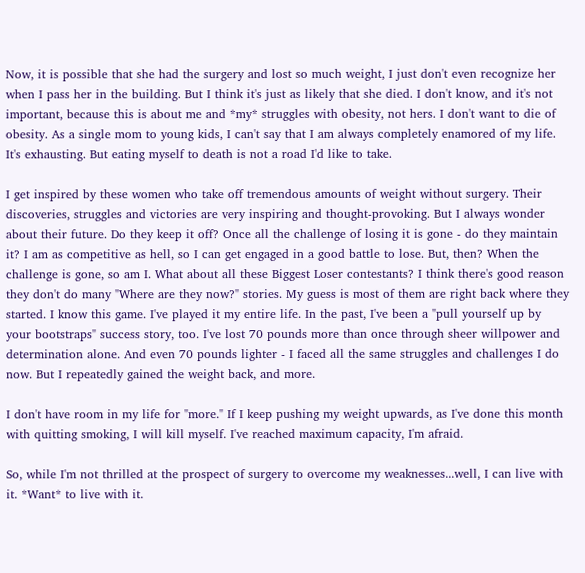Now, it is possible that she had the surgery and lost so much weight, I just don't even recognize her when I pass her in the building. But I think it's just as likely that she died. I don't know, and it's not important, because this is about me and *my* struggles with obesity, not hers. I don't want to die of obesity. As a single mom to young kids, I can't say that I am always completely enamored of my life. It's exhausting. But eating myself to death is not a road I'd like to take.

I get inspired by these women who take off tremendous amounts of weight without surgery. Their discoveries, struggles and victories are very inspiring and thought-provoking. But I always wonder about their future. Do they keep it off? Once all the challenge of losing it is gone - do they maintain it? I am as competitive as hell, so I can get engaged in a good battle to lose. But, then? When the challenge is gone, so am I. What about all these Biggest Loser contestants? I think there's good reason they don't do many "Where are they now?" stories. My guess is most of them are right back where they started. I know this game. I've played it my entire life. In the past, I've been a "pull yourself up by your bootstraps" success story, too. I've lost 70 pounds more than once through sheer willpower and determination alone. And even 70 pounds lighter - I faced all the same struggles and challenges I do now. But I repeatedly gained the weight back, and more.

I don't have room in my life for "more." If I keep pushing my weight upwards, as I've done this month with quitting smoking, I will kill myself. I've reached maximum capacity, I'm afraid.

So, while I'm not thrilled at the prospect of surgery to overcome my weaknesses...well, I can live with it. *Want* to live with it.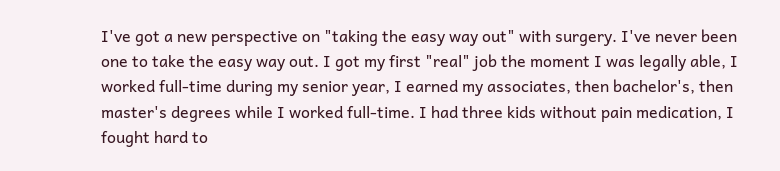I've got a new perspective on "taking the easy way out" with surgery. I've never been one to take the easy way out. I got my first "real" job the moment I was legally able, I worked full-time during my senior year, I earned my associates, then bachelor's, then master's degrees while I worked full-time. I had three kids without pain medication, I fought hard to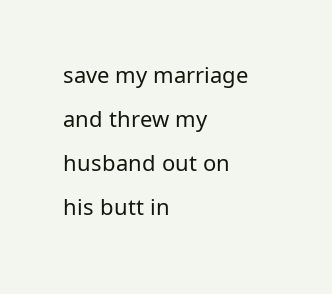save my marriage and threw my husband out on his butt in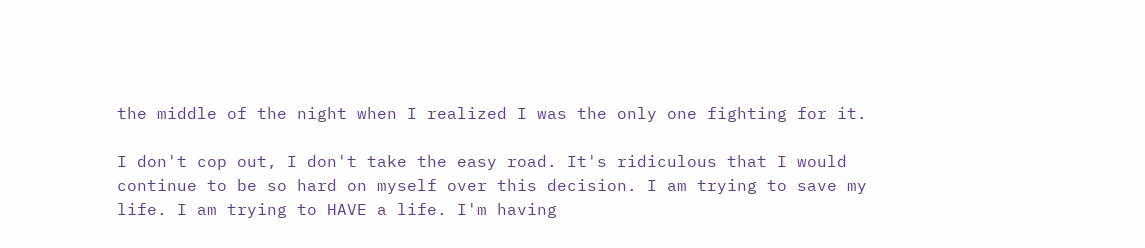the middle of the night when I realized I was the only one fighting for it.

I don't cop out, I don't take the easy road. It's ridiculous that I would continue to be so hard on myself over this decision. I am trying to save my life. I am trying to HAVE a life. I'm having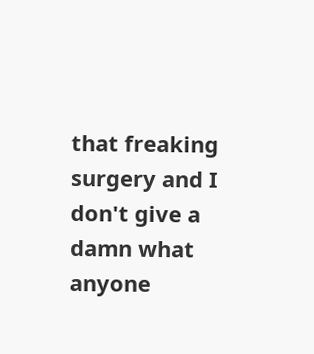that freaking surgery and I don't give a damn what anyone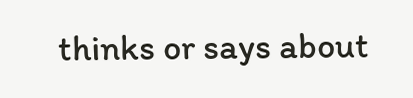thinks or says about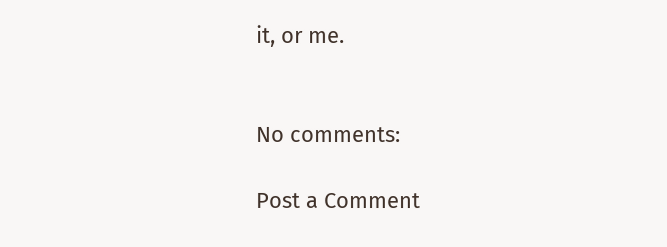it, or me.


No comments:

Post a Comment